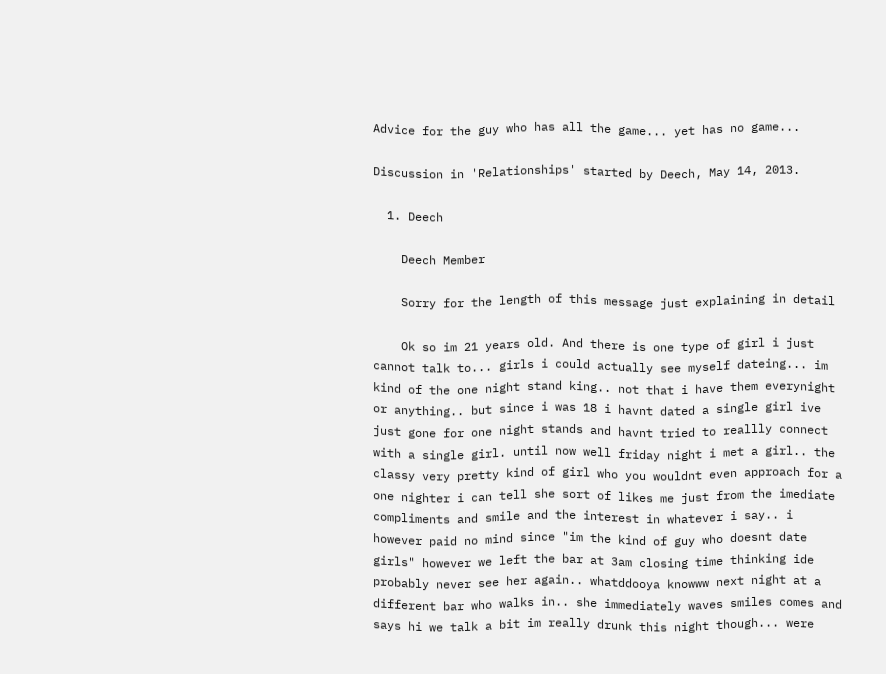Advice for the guy who has all the game... yet has no game...

Discussion in 'Relationships' started by Deech, May 14, 2013.

  1. Deech

    Deech Member

    Sorry for the length of this message just explaining in detail

    Ok so im 21 years old. And there is one type of girl i just cannot talk to... girls i could actually see myself dateing... im kind of the one night stand king.. not that i have them everynight or anything.. but since i was 18 i havnt dated a single girl ive just gone for one night stands and havnt tried to reallly connect with a single girl. until now well friday night i met a girl.. the classy very pretty kind of girl who you wouldnt even approach for a one nighter i can tell she sort of likes me just from the imediate compliments and smile and the interest in whatever i say.. i however paid no mind since "im the kind of guy who doesnt date girls" however we left the bar at 3am closing time thinking ide probably never see her again.. whatddooya knowww next night at a different bar who walks in.. she immediately waves smiles comes and says hi we talk a bit im really drunk this night though... were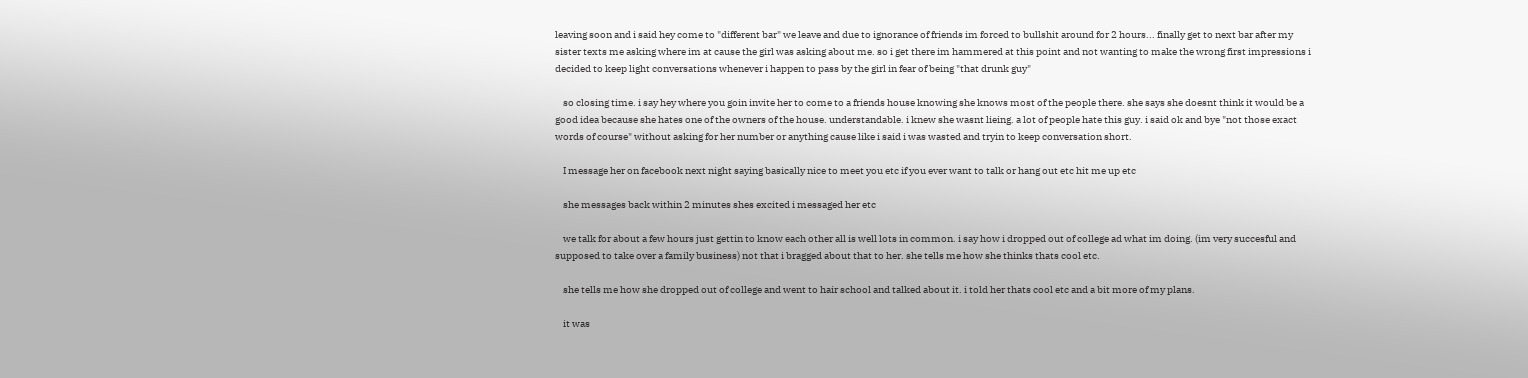leaving soon and i said hey come to "different bar" we leave and due to ignorance of friends im forced to bullshit around for 2 hours... finally get to next bar after my sister texts me asking where im at cause the girl was asking about me. so i get there im hammered at this point and not wanting to make the wrong first impressions i decided to keep light conversations whenever i happen to pass by the girl in fear of being "that drunk guy"

    so closing time. i say hey where you goin invite her to come to a friends house knowing she knows most of the people there. she says she doesnt think it would be a good idea because she hates one of the owners of the house. understandable. i knew she wasnt lieing. a lot of people hate this guy. i said ok and bye "not those exact words of course" without asking for her number or anything cause like i said i was wasted and tryin to keep conversation short.

    I message her on facebook next night saying basically nice to meet you etc if you ever want to talk or hang out etc hit me up etc

    she messages back within 2 minutes shes excited i messaged her etc

    we talk for about a few hours just gettin to know each other all is well lots in common. i say how i dropped out of college ad what im doing. (im very succesful and supposed to take over a family business) not that i bragged about that to her. she tells me how she thinks thats cool etc.

    she tells me how she dropped out of college and went to hair school and talked about it. i told her thats cool etc and a bit more of my plans.

    it was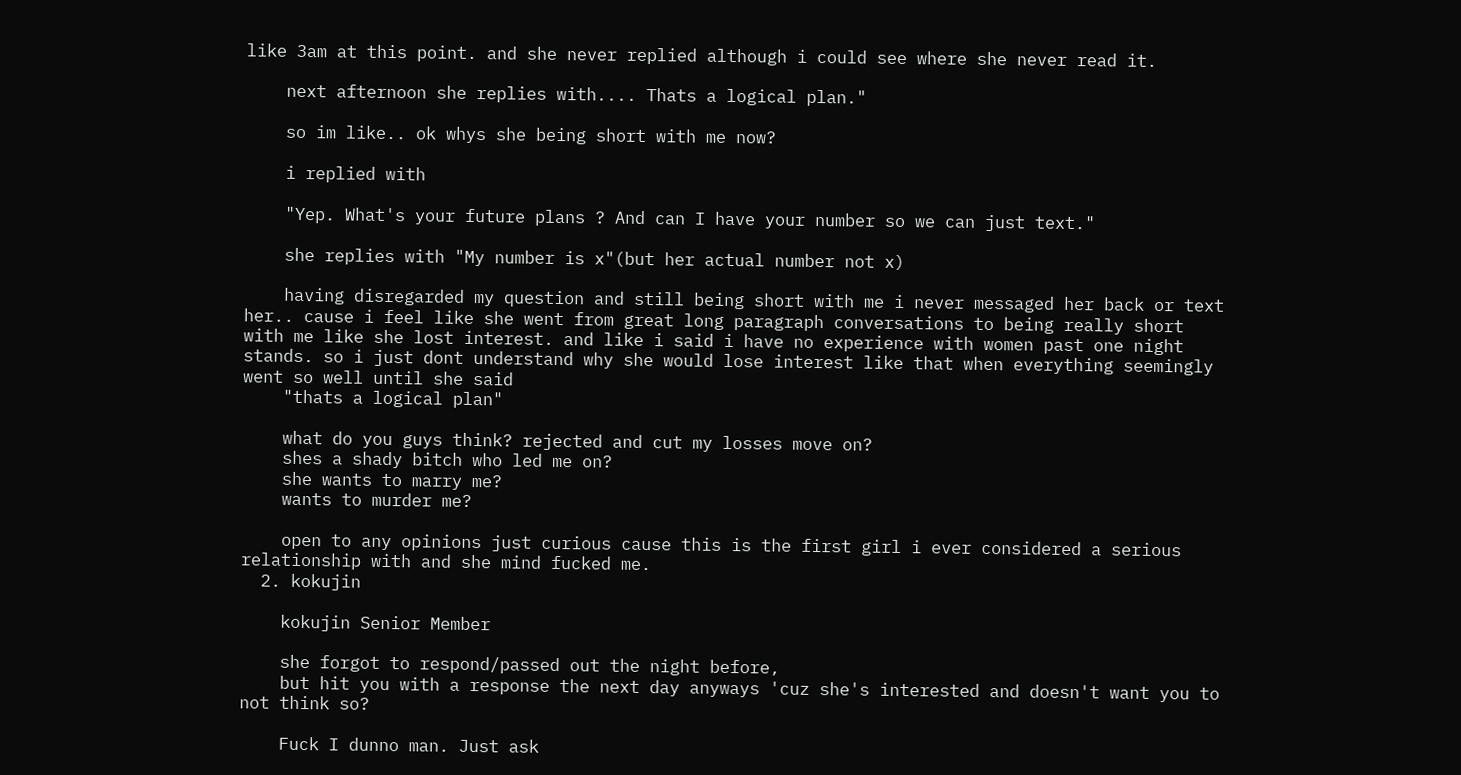like 3am at this point. and she never replied although i could see where she never read it.

    next afternoon she replies with.... Thats a logical plan."

    so im like.. ok whys she being short with me now?

    i replied with

    "Yep. What's your future plans ? And can I have your number so we can just text."

    she replies with "My number is x"(but her actual number not x)

    having disregarded my question and still being short with me i never messaged her back or text her.. cause i feel like she went from great long paragraph conversations to being really short with me like she lost interest. and like i said i have no experience with women past one night stands. so i just dont understand why she would lose interest like that when everything seemingly went so well until she said
    "thats a logical plan"

    what do you guys think? rejected and cut my losses move on?
    shes a shady bitch who led me on?
    she wants to marry me?
    wants to murder me?

    open to any opinions just curious cause this is the first girl i ever considered a serious relationship with and she mind fucked me.
  2. kokujin

    kokujin Senior Member

    she forgot to respond/passed out the night before,
    but hit you with a response the next day anyways 'cuz she's interested and doesn't want you to not think so?

    Fuck I dunno man. Just ask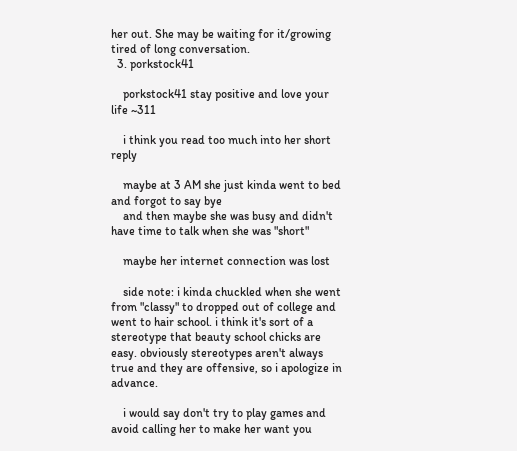her out. She may be waiting for it/growing tired of long conversation.
  3. porkstock41

    porkstock41 stay positive and love your life ~311

    i think you read too much into her short reply

    maybe at 3 AM she just kinda went to bed and forgot to say bye
    and then maybe she was busy and didn't have time to talk when she was "short"

    maybe her internet connection was lost

    side note: i kinda chuckled when she went from "classy" to dropped out of college and went to hair school. i think it's sort of a stereotype that beauty school chicks are easy. obviously stereotypes aren't always true and they are offensive, so i apologize in advance.

    i would say don't try to play games and avoid calling her to make her want you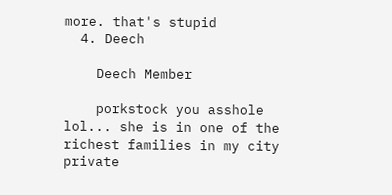more. that's stupid
  4. Deech

    Deech Member

    porkstock you asshole lol... she is in one of the richest families in my city private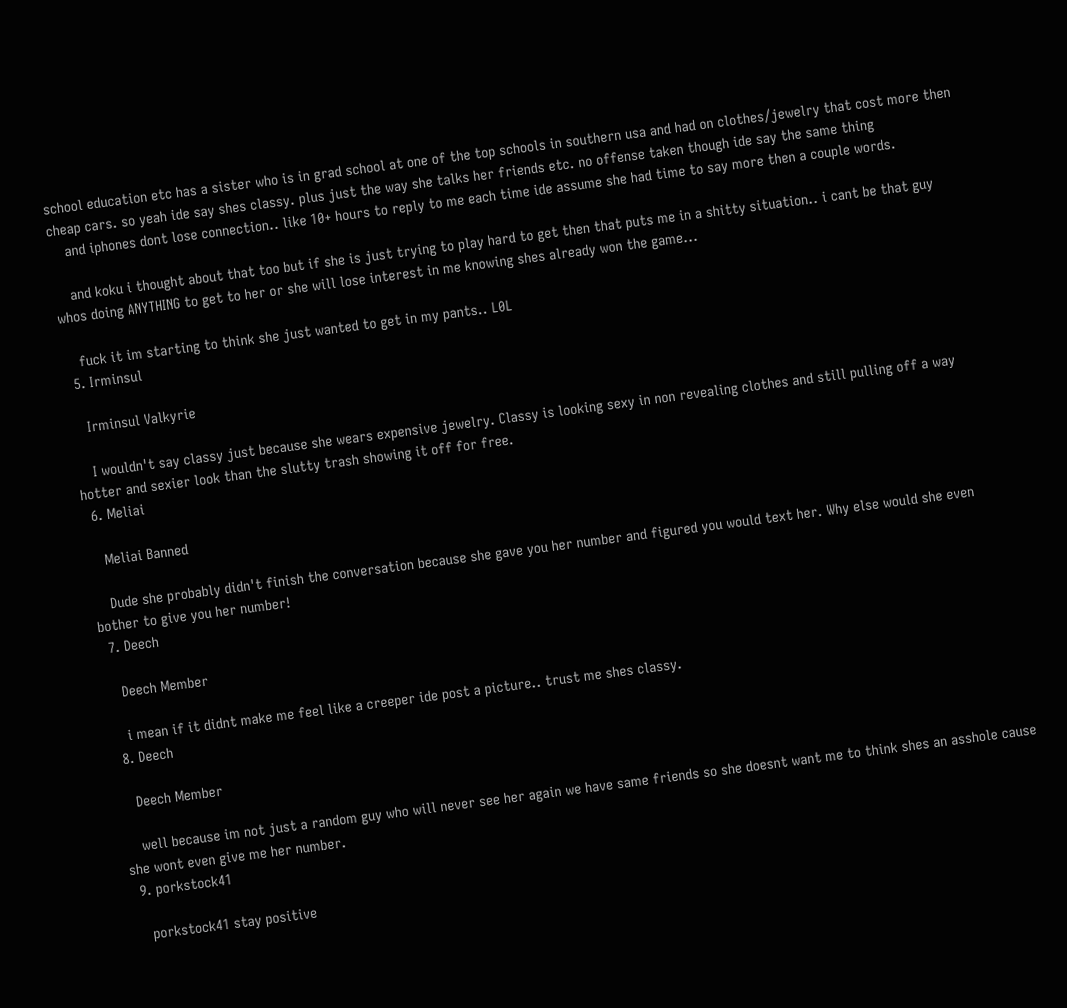school education etc has a sister who is in grad school at one of the top schools in southern usa and had on clothes/jewelry that cost more then cheap cars. so yeah ide say shes classy. plus just the way she talks her friends etc. no offense taken though ide say the same thing
    and iphones dont lose connection.. like 10+ hours to reply to me each time ide assume she had time to say more then a couple words.

    and koku i thought about that too but if she is just trying to play hard to get then that puts me in a shitty situation.. i cant be that guy whos doing ANYTHING to get to her or she will lose interest in me knowing shes already won the game...

    fuck it im starting to think she just wanted to get in my pants.. L0L
  5. Irminsul

    Irminsul Valkyrie

    I wouldn't say classy just because she wears expensive jewelry. Classy is looking sexy in non revealing clothes and still pulling off a way hotter and sexier look than the slutty trash showing it off for free.
  6. Meliai

    Meliai Banned

    Dude she probably didn't finish the conversation because she gave you her number and figured you would text her. Why else would she even bother to give you her number!
  7. Deech

    Deech Member

    i mean if it didnt make me feel like a creeper ide post a picture.. trust me shes classy.
  8. Deech

    Deech Member

    well because im not just a random guy who will never see her again we have same friends so she doesnt want me to think shes an asshole cause she wont even give me her number.
  9. porkstock41

    porkstock41 stay positive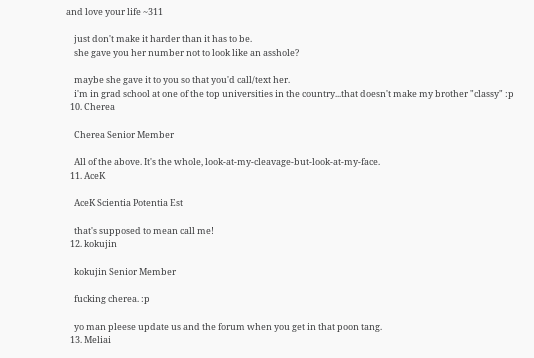and love your life ~311

    just don't make it harder than it has to be.
    she gave you her number not to look like an asshole?

    maybe she gave it to you so that you'd call/text her.
    i'm in grad school at one of the top universities in the country...that doesn't make my brother "classy" :p
  10. Cherea

    Cherea Senior Member

    All of the above. It's the whole, look-at-my-cleavage-but-look-at-my-face.
  11. AceK

    AceK Scientia Potentia Est

    that's supposed to mean call me!
  12. kokujin

    kokujin Senior Member

    fucking cherea. :p

    yo man pleese update us and the forum when you get in that poon tang.
  13. Meliai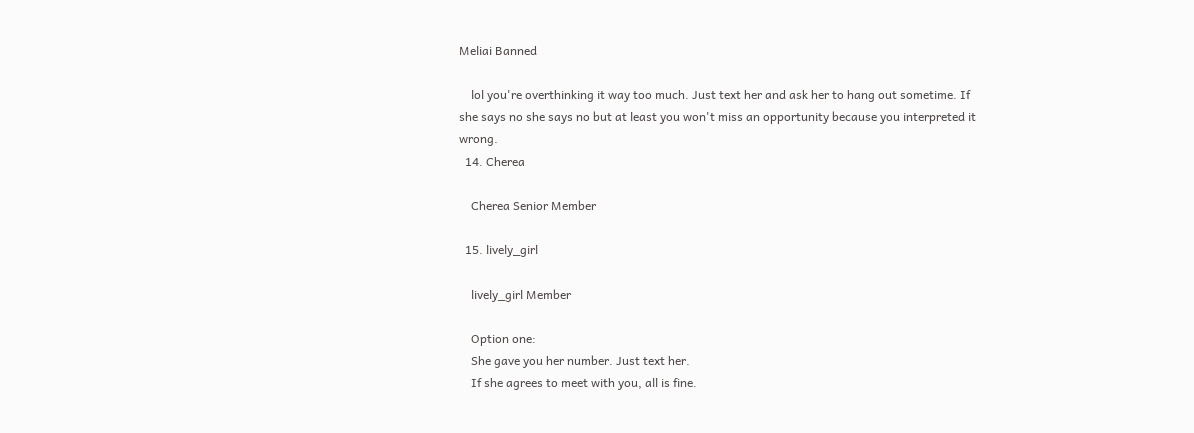Meliai Banned

    lol you're overthinking it way too much. Just text her and ask her to hang out sometime. If she says no she says no but at least you won't miss an opportunity because you interpreted it wrong.
  14. Cherea

    Cherea Senior Member

  15. lively_girl

    lively_girl Member

    Option one:
    She gave you her number. Just text her.
    If she agrees to meet with you, all is fine.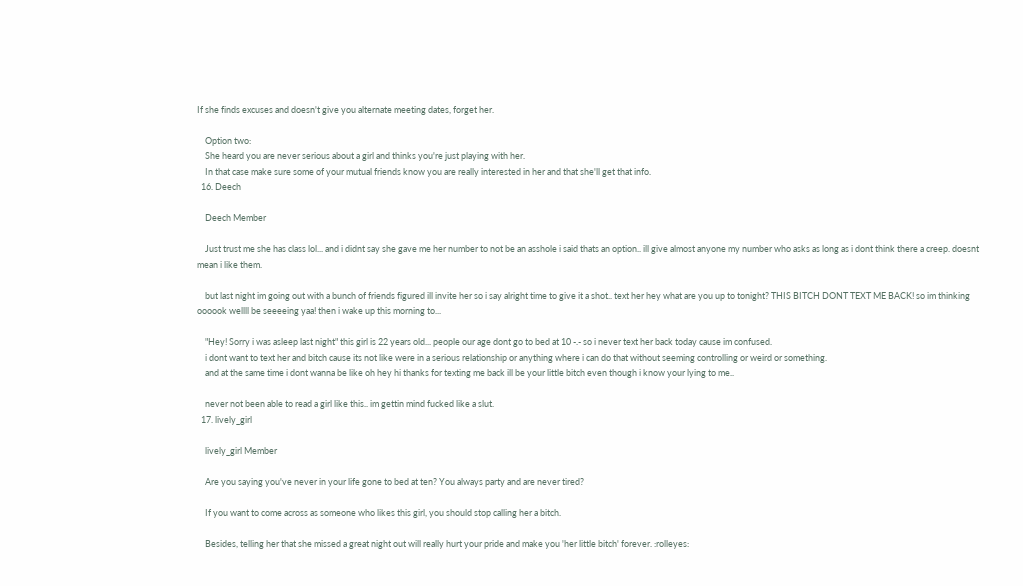If she finds excuses and doesn't give you alternate meeting dates, forget her.

    Option two:
    She heard you are never serious about a girl and thinks you're just playing with her.
    In that case make sure some of your mutual friends know you are really interested in her and that she'll get that info.
  16. Deech

    Deech Member

    Just trust me she has class lol... and i didnt say she gave me her number to not be an asshole i said thats an option.. ill give almost anyone my number who asks as long as i dont think there a creep. doesnt mean i like them.

    but last night im going out with a bunch of friends figured ill invite her so i say alright time to give it a shot.. text her hey what are you up to tonight? THIS BITCH DONT TEXT ME BACK! so im thinking oooook wellll be seeeeing yaa! then i wake up this morning to...

    "Hey! Sorry i was asleep last night" this girl is 22 years old... people our age dont go to bed at 10 -.- so i never text her back today cause im confused.
    i dont want to text her and bitch cause its not like were in a serious relationship or anything where i can do that without seeming controlling or weird or something.
    and at the same time i dont wanna be like oh hey hi thanks for texting me back ill be your little bitch even though i know your lying to me..

    never not been able to read a girl like this.. im gettin mind fucked like a slut.
  17. lively_girl

    lively_girl Member

    Are you saying you've never in your life gone to bed at ten? You always party and are never tired?

    If you want to come across as someone who likes this girl, you should stop calling her a bitch.

    Besides, telling her that she missed a great night out will really hurt your pride and make you 'her little bitch' forever. :rolleyes: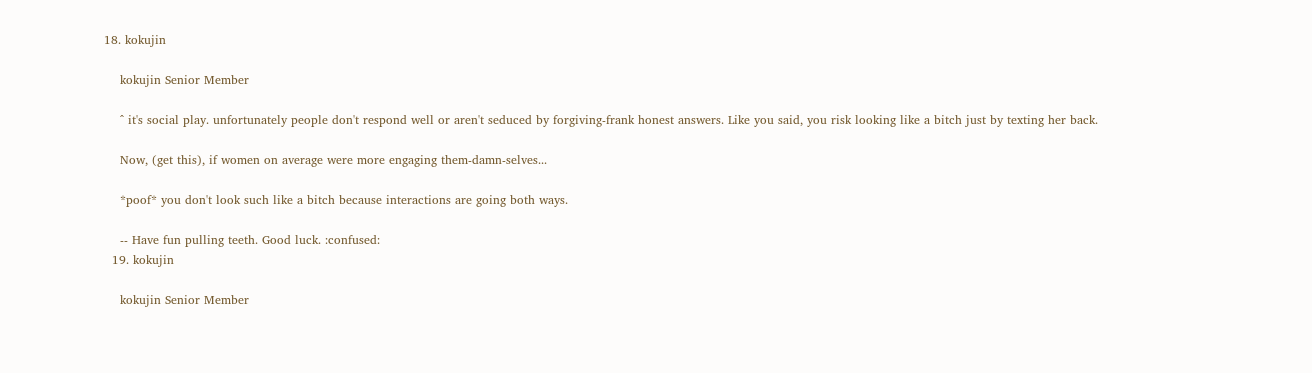18. kokujin

    kokujin Senior Member

    ^ it's social play. unfortunately people don't respond well or aren't seduced by forgiving-frank honest answers. Like you said, you risk looking like a bitch just by texting her back.

    Now, (get this), if women on average were more engaging them-damn-selves...

    *poof* you don't look such like a bitch because interactions are going both ways.

    -- Have fun pulling teeth. Good luck. :confused:
  19. kokujin

    kokujin Senior Member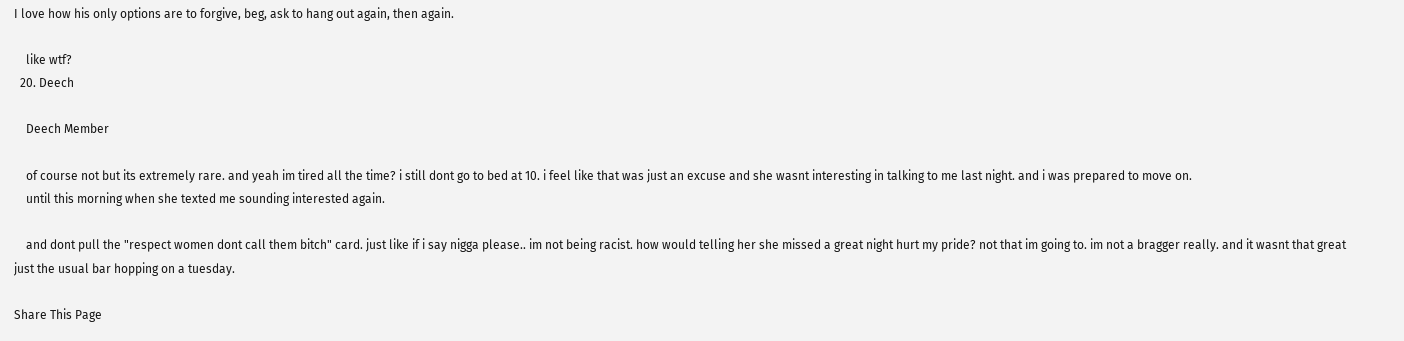I love how his only options are to forgive, beg, ask to hang out again, then again.

    like wtf?
  20. Deech

    Deech Member

    of course not but its extremely rare. and yeah im tired all the time? i still dont go to bed at 10. i feel like that was just an excuse and she wasnt interesting in talking to me last night. and i was prepared to move on.
    until this morning when she texted me sounding interested again.

    and dont pull the "respect women dont call them bitch" card. just like if i say nigga please.. im not being racist. how would telling her she missed a great night hurt my pride? not that im going to. im not a bragger really. and it wasnt that great just the usual bar hopping on a tuesday.

Share This Page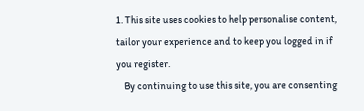1. This site uses cookies to help personalise content, tailor your experience and to keep you logged in if you register.
    By continuing to use this site, you are consenting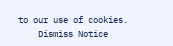to our use of cookies.
    Dismiss Notice